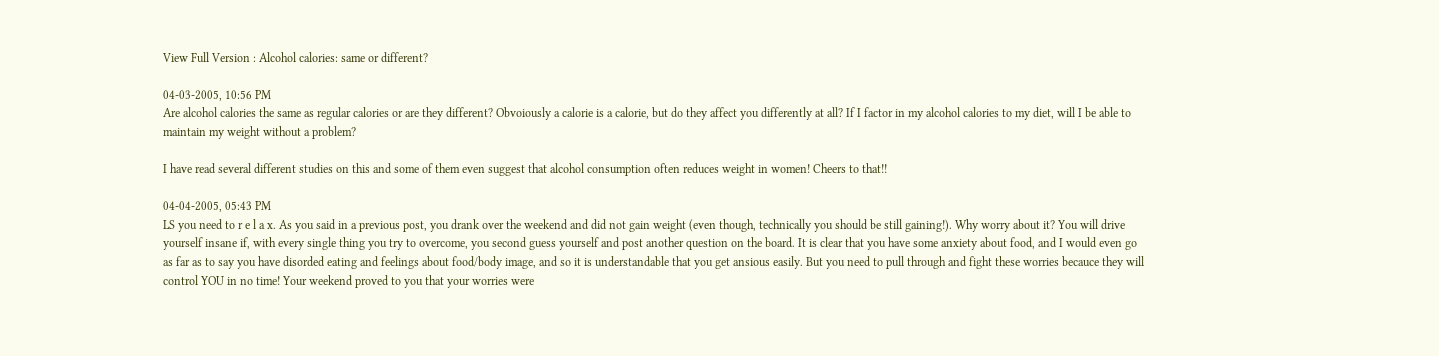View Full Version : Alcohol calories: same or different?

04-03-2005, 10:56 PM
Are alcohol calories the same as regular calories or are they different? Obvoiously a calorie is a calorie, but do they affect you differently at all? If I factor in my alcohol calories to my diet, will I be able to maintain my weight without a problem?

I have read several different studies on this and some of them even suggest that alcohol consumption often reduces weight in women! Cheers to that!!

04-04-2005, 05:43 PM
LS you need to r e l a x. As you said in a previous post, you drank over the weekend and did not gain weight (even though, technically you should be still gaining!). Why worry about it? You will drive yourself insane if, with every single thing you try to overcome, you second guess yourself and post another question on the board. It is clear that you have some anxiety about food, and I would even go as far as to say you have disorded eating and feelings about food/body image, and so it is understandable that you get ansious easily. But you need to pull through and fight these worries becauce they will control YOU in no time! Your weekend proved to you that your worries were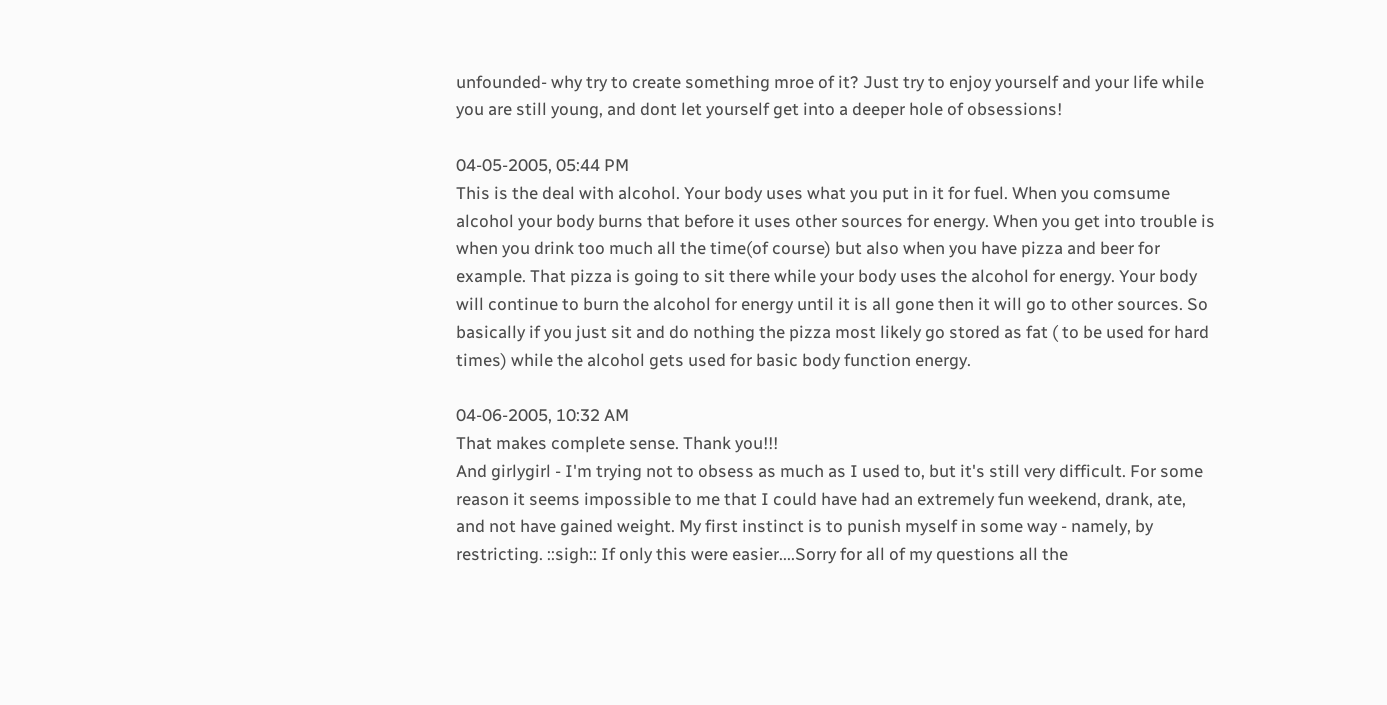unfounded- why try to create something mroe of it? Just try to enjoy yourself and your life while you are still young, and dont let yourself get into a deeper hole of obsessions!

04-05-2005, 05:44 PM
This is the deal with alcohol. Your body uses what you put in it for fuel. When you comsume alcohol your body burns that before it uses other sources for energy. When you get into trouble is when you drink too much all the time(of course) but also when you have pizza and beer for example. That pizza is going to sit there while your body uses the alcohol for energy. Your body will continue to burn the alcohol for energy until it is all gone then it will go to other sources. So basically if you just sit and do nothing the pizza most likely go stored as fat ( to be used for hard times) while the alcohol gets used for basic body function energy.

04-06-2005, 10:32 AM
That makes complete sense. Thank you!!!
And girlygirl - I'm trying not to obsess as much as I used to, but it's still very difficult. For some reason it seems impossible to me that I could have had an extremely fun weekend, drank, ate, and not have gained weight. My first instinct is to punish myself in some way - namely, by restricting. ::sigh:: If only this were easier....Sorry for all of my questions all the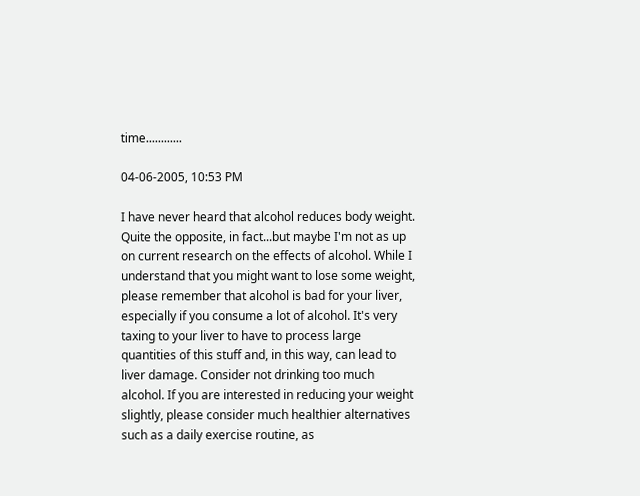time............

04-06-2005, 10:53 PM

I have never heard that alcohol reduces body weight. Quite the opposite, in fact...but maybe I'm not as up on current research on the effects of alcohol. While I understand that you might want to lose some weight, please remember that alcohol is bad for your liver, especially if you consume a lot of alcohol. It's very taxing to your liver to have to process large quantities of this stuff and, in this way, can lead to liver damage. Consider not drinking too much alcohol. If you are interested in reducing your weight slightly, please consider much healthier alternatives such as a daily exercise routine, as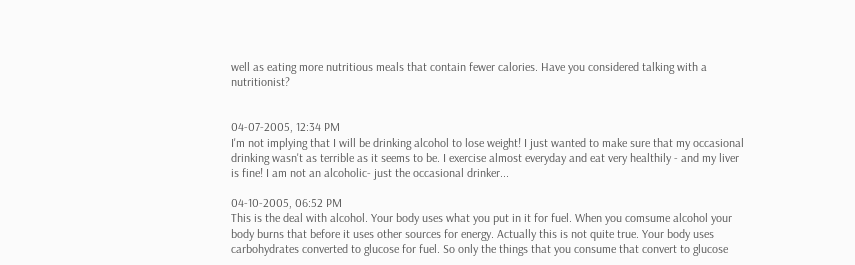well as eating more nutritious meals that contain fewer calories. Have you considered talking with a nutritionist?


04-07-2005, 12:34 PM
I'm not implying that I will be drinking alcohol to lose weight! I just wanted to make sure that my occasional drinking wasn't as terrible as it seems to be. I exercise almost everyday and eat very healthily - and my liver is fine! I am not an alcoholic- just the occasional drinker...

04-10-2005, 06:52 PM
This is the deal with alcohol. Your body uses what you put in it for fuel. When you comsume alcohol your body burns that before it uses other sources for energy. Actually this is not quite true. Your body uses carbohydrates converted to glucose for fuel. So only the things that you consume that convert to glucose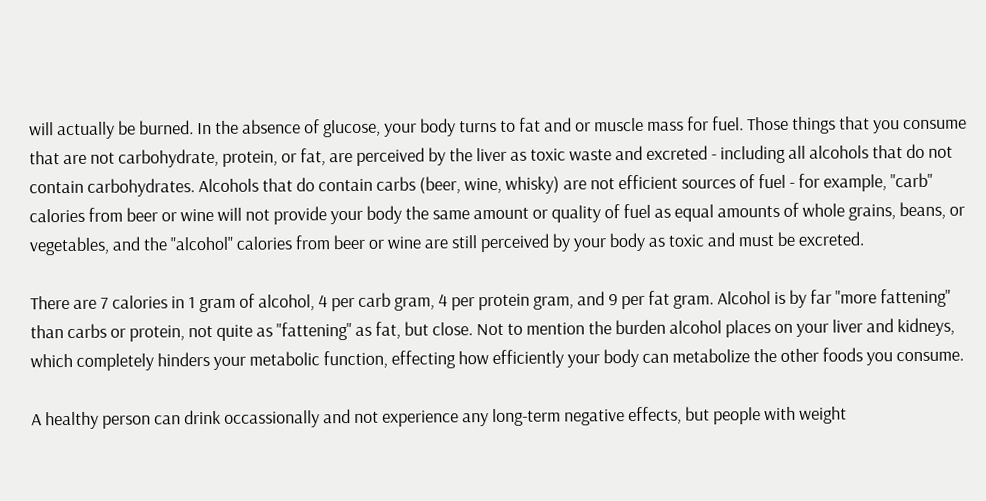will actually be burned. In the absence of glucose, your body turns to fat and or muscle mass for fuel. Those things that you consume that are not carbohydrate, protein, or fat, are perceived by the liver as toxic waste and excreted - including all alcohols that do not contain carbohydrates. Alcohols that do contain carbs (beer, wine, whisky) are not efficient sources of fuel - for example, "carb" calories from beer or wine will not provide your body the same amount or quality of fuel as equal amounts of whole grains, beans, or vegetables, and the "alcohol" calories from beer or wine are still perceived by your body as toxic and must be excreted.

There are 7 calories in 1 gram of alcohol, 4 per carb gram, 4 per protein gram, and 9 per fat gram. Alcohol is by far "more fattening" than carbs or protein, not quite as "fattening" as fat, but close. Not to mention the burden alcohol places on your liver and kidneys, which completely hinders your metabolic function, effecting how efficiently your body can metabolize the other foods you consume.

A healthy person can drink occassionally and not experience any long-term negative effects, but people with weight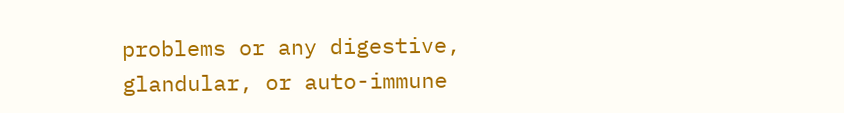problems or any digestive, glandular, or auto-immune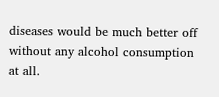diseases would be much better off without any alcohol consumption at all.